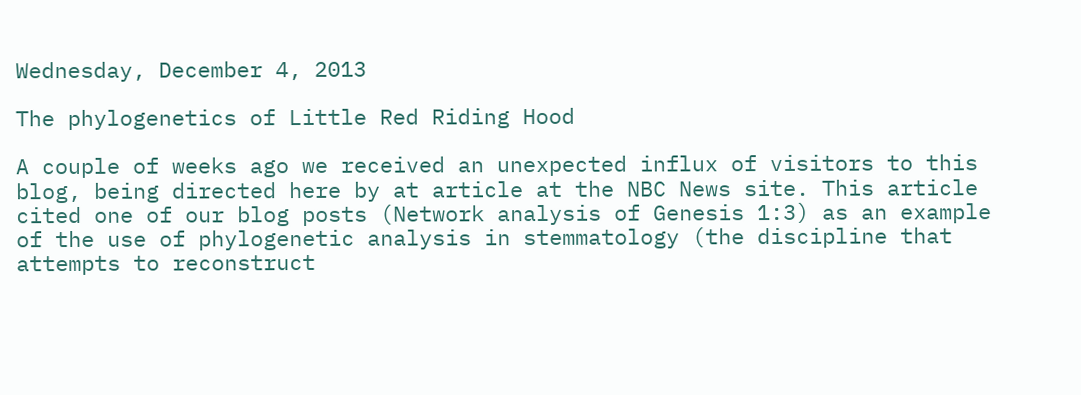Wednesday, December 4, 2013

The phylogenetics of Little Red Riding Hood

A couple of weeks ago we received an unexpected influx of visitors to this blog, being directed here by at article at the NBC News site. This article cited one of our blog posts (Network analysis of Genesis 1:3) as an example of the use of phylogenetic analysis in stemmatology (the discipline that attempts to reconstruct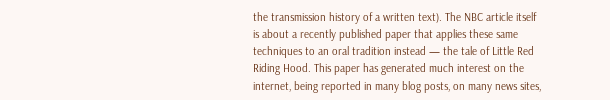the transmission history of a written text). The NBC article itself is about a recently published paper that applies these same techniques to an oral tradition instead — the tale of Little Red Riding Hood. This paper has generated much interest on the internet, being reported in many blog posts, on many news sites,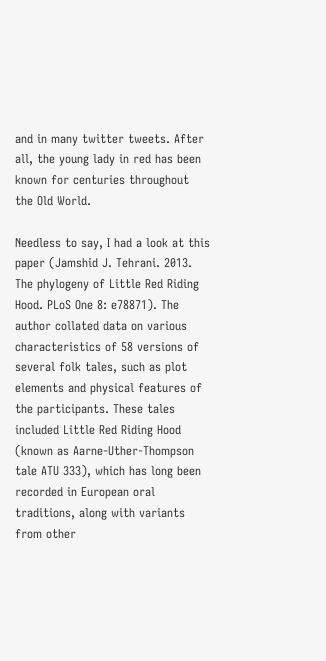and in many twitter tweets. After all, the young lady in red has been known for centuries throughout the Old World.

Needless to say, I had a look at this paper (Jamshid J. Tehrani. 2013. The phylogeny of Little Red Riding Hood. PLoS One 8: e78871). The author collated data on various characteristics of 58 versions of several folk tales, such as plot elements and physical features of the participants. These tales included Little Red Riding Hood (known as Aarne-Uther-Thompson tale ATU 333), which has long been recorded in European oral traditions, along with variants from other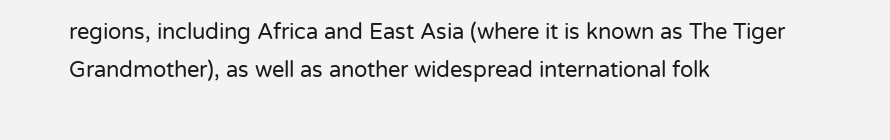regions, including Africa and East Asia (where it is known as The Tiger Grandmother), as well as another widespread international folk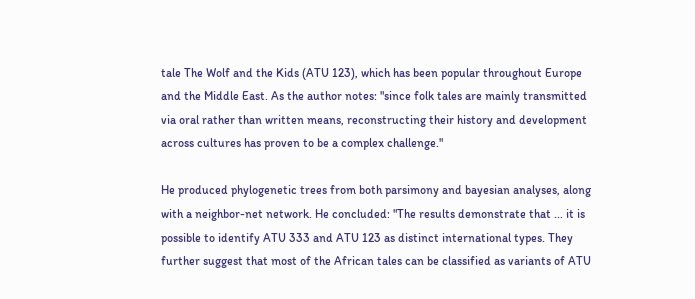tale The Wolf and the Kids (ATU 123), which has been popular throughout Europe and the Middle East. As the author notes: "since folk tales are mainly transmitted via oral rather than written means, reconstructing their history and development across cultures has proven to be a complex challenge."

He produced phylogenetic trees from both parsimony and bayesian analyses, along with a neighbor-net network. He concluded: "The results demonstrate that ... it is possible to identify ATU 333 and ATU 123 as distinct international types. They further suggest that most of the African tales can be classified as variants of ATU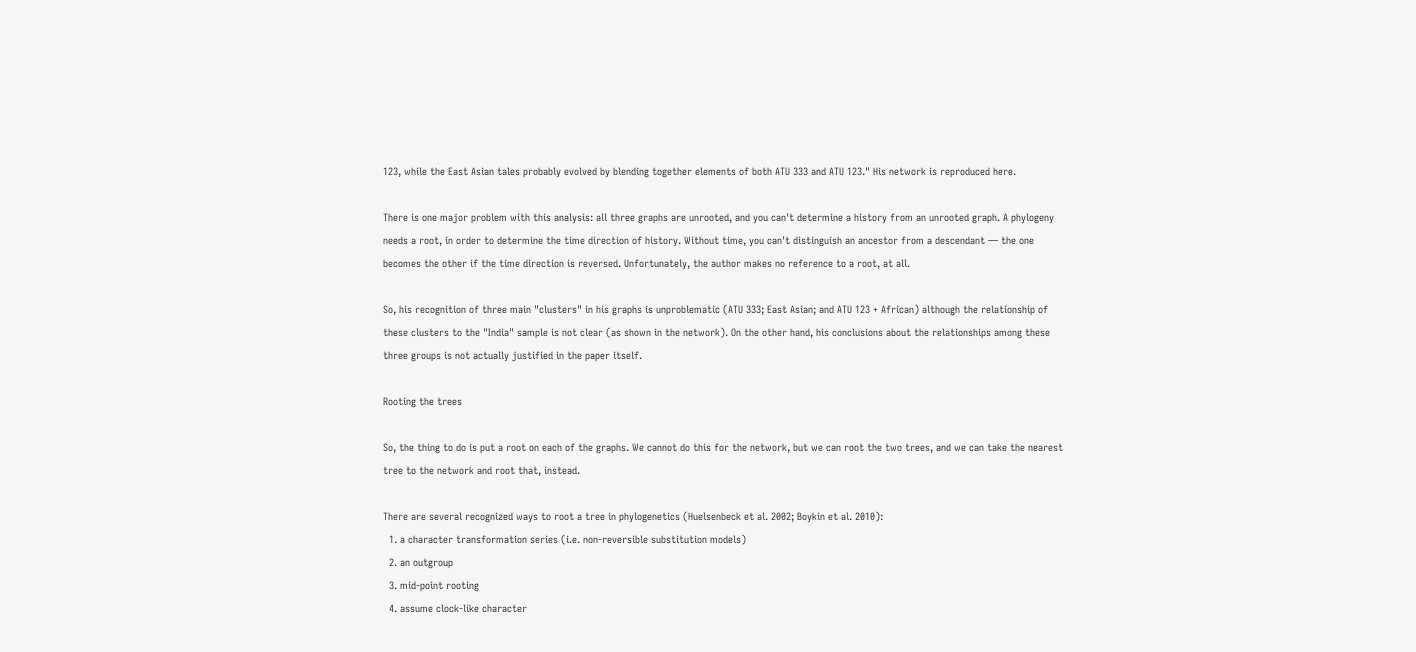123, while the East Asian tales probably evolved by blending together elements of both ATU 333 and ATU 123." His network is reproduced here.

There is one major problem with this analysis: all three graphs are unrooted, and you can't determine a history from an unrooted graph. A phylogeny needs a root, in order to determine the time direction of history. Without time, you can't distinguish an ancestor from a descendant — the one becomes the other if the time direction is reversed. Unfortunately, the author makes no reference to a root, at all.

So, his recognition of three main "clusters" in his graphs is unproblematic (ATU 333; East Asian; and ATU 123 + African) although the relationship of these clusters to the "India" sample is not clear (as shown in the network). On the other hand, his conclusions about the relationships among these three groups is not actually justified in the paper itself.

Rooting the trees

So, the thing to do is put a root on each of the graphs. We cannot do this for the network, but we can root the two trees, and we can take the nearest tree to the network and root that, instead.

There are several recognized ways to root a tree in phylogenetics (Huelsenbeck et al. 2002; Boykin et al. 2010):
  1. a character transformation series (i.e. non-reversible substitution models)
  2. an outgroup
  3. mid-point rooting
  4. assume clock-like character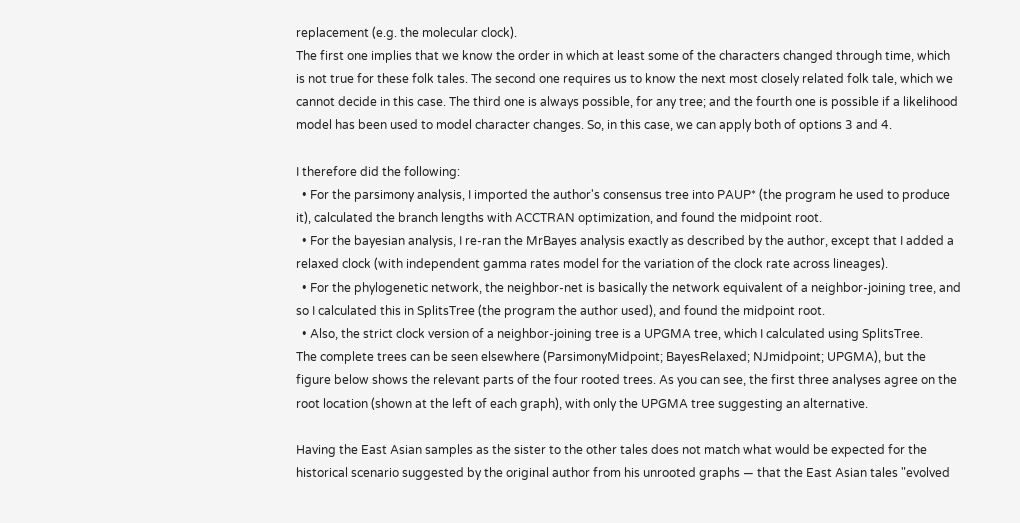replacement (e.g. the molecular clock).
The first one implies that we know the order in which at least some of the characters changed through time, which is not true for these folk tales. The second one requires us to know the next most closely related folk tale, which we cannot decide in this case. The third one is always possible, for any tree; and the fourth one is possible if a likelihood model has been used to model character changes. So, in this case, we can apply both of options 3 and 4.

I therefore did the following:
  • For the parsimony analysis, I imported the author's consensus tree into PAUP* (the program he used to produce it), calculated the branch lengths with ACCTRAN optimization, and found the midpoint root.
  • For the bayesian analysis, I re-ran the MrBayes analysis exactly as described by the author, except that I added a relaxed clock (with independent gamma rates model for the variation of the clock rate across lineages).
  • For the phylogenetic network, the neighbor-net is basically the network equivalent of a neighbor-joining tree, and so I calculated this in SplitsTree (the program the author used), and found the midpoint root.
  • Also, the strict clock version of a neighbor-joining tree is a UPGMA tree, which I calculated using SplitsTree.
The complete trees can be seen elsewhere (ParsimonyMidpoint; BayesRelaxed; NJmidpoint; UPGMA), but the figure below shows the relevant parts of the four rooted trees. As you can see, the first three analyses agree on the root location (shown at the left of each graph), with only the UPGMA tree suggesting an alternative.

Having the East Asian samples as the sister to the other tales does not match what would be expected for the historical scenario suggested by the original author from his unrooted graphs — that the East Asian tales "evolved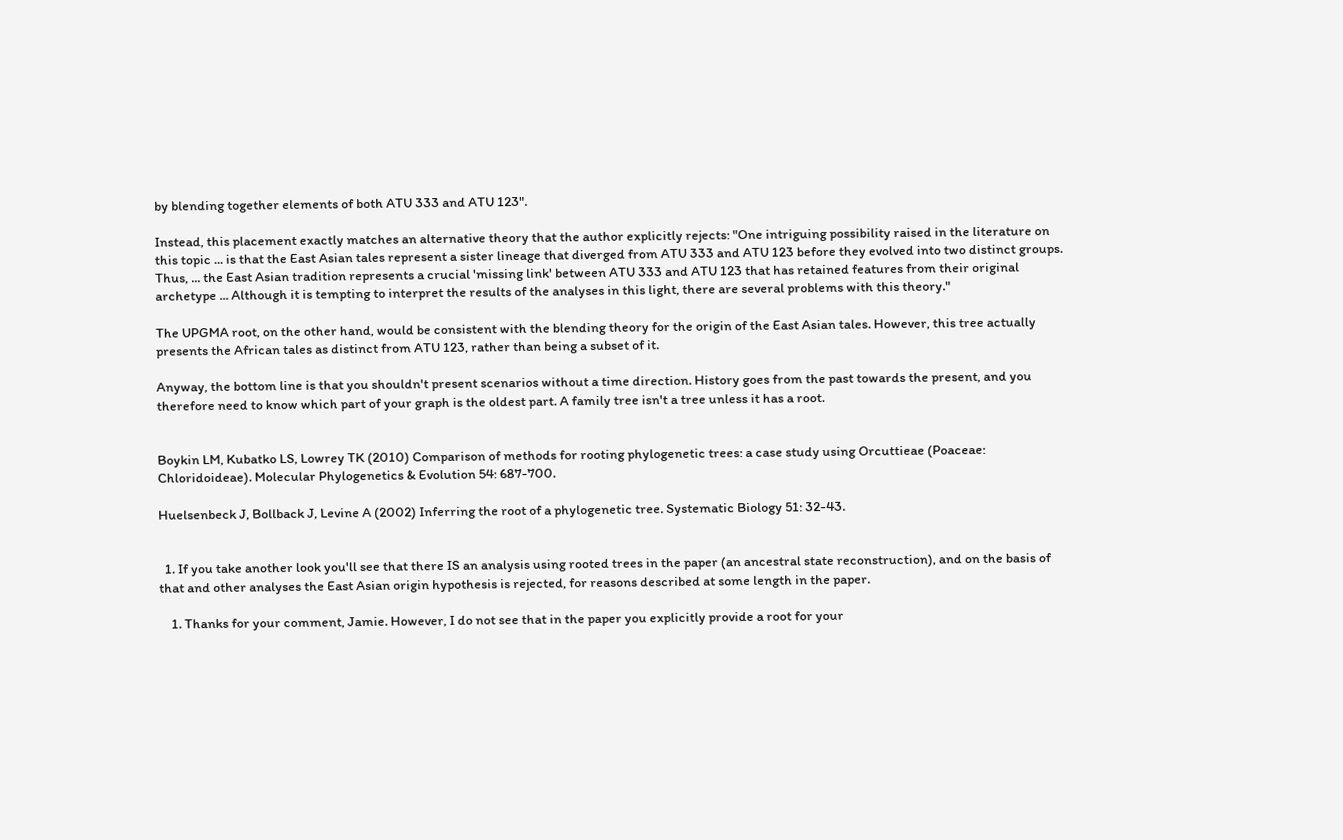by blending together elements of both ATU 333 and ATU 123".

Instead, this placement exactly matches an alternative theory that the author explicitly rejects: "One intriguing possibility raised in the literature on this topic ... is that the East Asian tales represent a sister lineage that diverged from ATU 333 and ATU 123 before they evolved into two distinct groups. Thus, ... the East Asian tradition represents a crucial 'missing link' between ATU 333 and ATU 123 that has retained features from their original archetype ... Although it is tempting to interpret the results of the analyses in this light, there are several problems with this theory."

The UPGMA root, on the other hand, would be consistent with the blending theory for the origin of the East Asian tales. However, this tree actually presents the African tales as distinct from ATU 123, rather than being a subset of it.

Anyway, the bottom line is that you shouldn't present scenarios without a time direction. History goes from the past towards the present, and you therefore need to know which part of your graph is the oldest part. A family tree isn't a tree unless it has a root.


Boykin LM, Kubatko LS, Lowrey TK (2010) Comparison of methods for rooting phylogenetic trees: a case study using Orcuttieae (Poaceae: Chloridoideae). Molecular Phylogenetics & Evolution 54: 687-700.

Huelsenbeck J, Bollback J, Levine A (2002) Inferring the root of a phylogenetic tree. Systematic Biology 51: 32-43.


  1. If you take another look you'll see that there IS an analysis using rooted trees in the paper (an ancestral state reconstruction), and on the basis of that and other analyses the East Asian origin hypothesis is rejected, for reasons described at some length in the paper.

    1. Thanks for your comment, Jamie. However, I do not see that in the paper you explicitly provide a root for your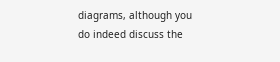diagrams, although you do indeed discuss the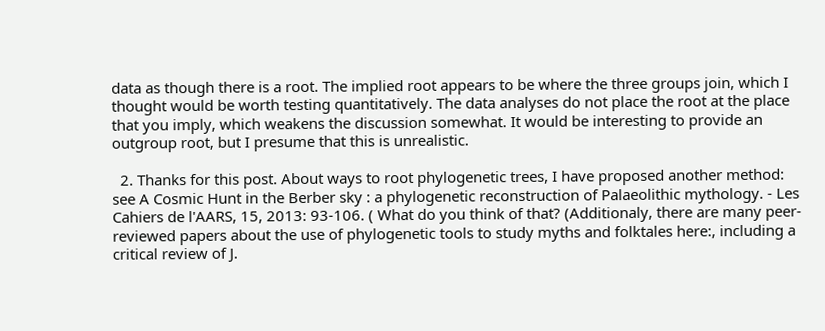data as though there is a root. The implied root appears to be where the three groups join, which I thought would be worth testing quantitatively. The data analyses do not place the root at the place that you imply, which weakens the discussion somewhat. It would be interesting to provide an outgroup root, but I presume that this is unrealistic.

  2. Thanks for this post. About ways to root phylogenetic trees, I have proposed another method: see A Cosmic Hunt in the Berber sky : a phylogenetic reconstruction of Palaeolithic mythology. - Les Cahiers de l'AARS, 15, 2013: 93-106. ( What do you think of that? (Additionaly, there are many peer-reviewed papers about the use of phylogenetic tools to study myths and folktales here:, including a critical review of J.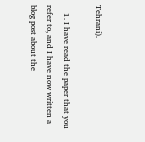Tehrani).

    1. I have read the paper that you refer to, and I have now written a blog post about the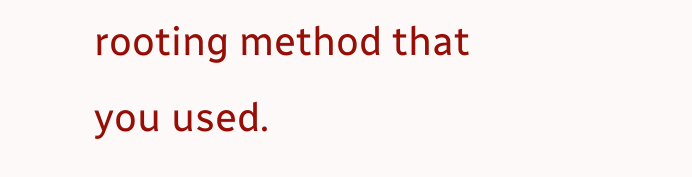rooting method that you used.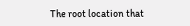The root location that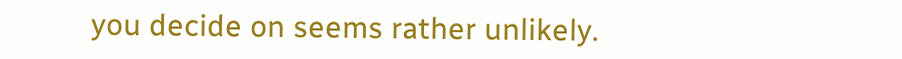you decide on seems rather unlikely.